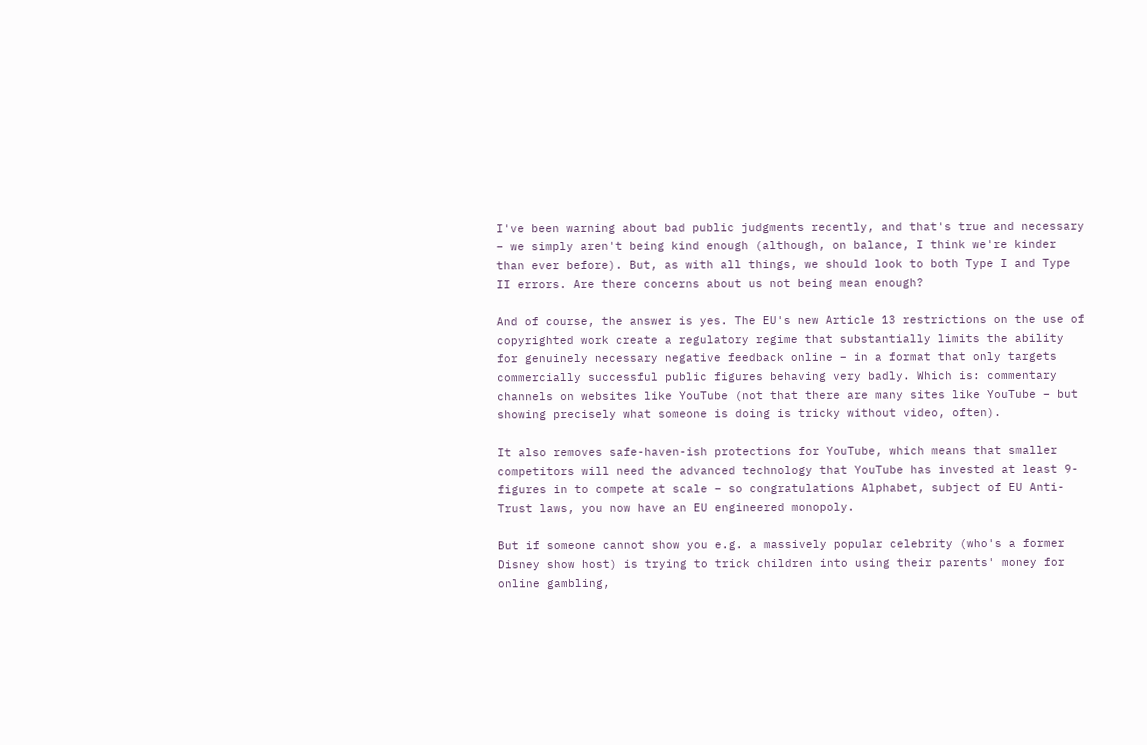I've been warning about bad public judgments recently, and that's true and necessary – we simply aren't being kind enough (although, on balance, I think we're kinder than ever before). But, as with all things, we should look to both Type I and Type II errors. Are there concerns about us not being mean enough?

And of course, the answer is yes. The EU's new Article 13 restrictions on the use of copyrighted work create a regulatory regime that substantially limits the ability for genuinely necessary negative feedback online – in a format that only targets commercially successful public figures behaving very badly. Which is: commentary channels on websites like YouTube (not that there are many sites like YouTube – but showing precisely what someone is doing is tricky without video, often).

It also removes safe-haven-ish protections for YouTube, which means that smaller competitors will need the advanced technology that YouTube has invested at least 9-figures in to compete at scale – so congratulations Alphabet, subject of EU Anti-Trust laws, you now have an EU engineered monopoly.

But if someone cannot show you e.g. a massively popular celebrity (who's a former Disney show host) is trying to trick children into using their parents' money for online gambling,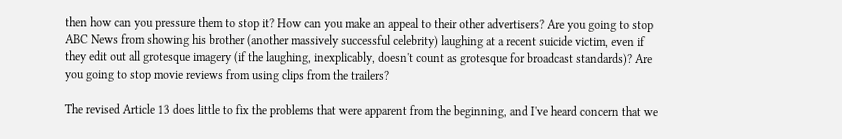then how can you pressure them to stop it? How can you make an appeal to their other advertisers? Are you going to stop ABC News from showing his brother (another massively successful celebrity) laughing at a recent suicide victim, even if they edit out all grotesque imagery (if the laughing, inexplicably, doesn't count as grotesque for broadcast standards)? Are you going to stop movie reviews from using clips from the trailers?

The revised Article 13 does little to fix the problems that were apparent from the beginning, and I've heard concern that we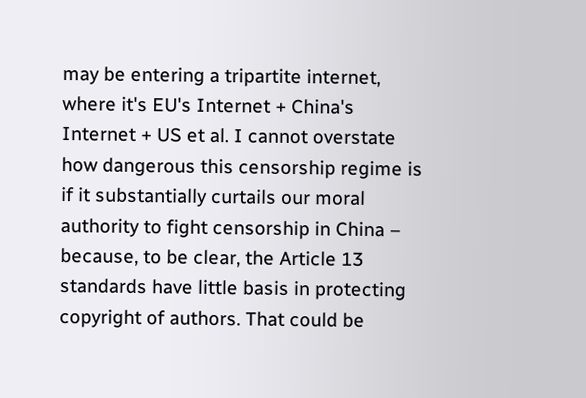may be entering a tripartite internet, where it's EU's Internet + China's Internet + US et al. I cannot overstate how dangerous this censorship regime is if it substantially curtails our moral authority to fight censorship in China – because, to be clear, the Article 13 standards have little basis in protecting copyright of authors. That could be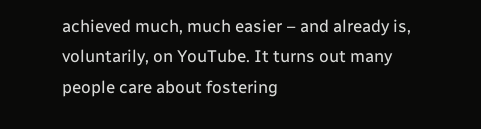achieved much, much easier – and already is, voluntarily, on YouTube. It turns out many people care about fostering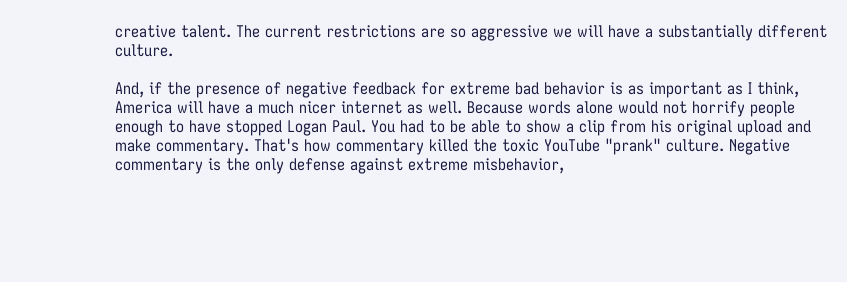creative talent. The current restrictions are so aggressive we will have a substantially different culture.

And, if the presence of negative feedback for extreme bad behavior is as important as I think, America will have a much nicer internet as well. Because words alone would not horrify people enough to have stopped Logan Paul. You had to be able to show a clip from his original upload and make commentary. That's how commentary killed the toxic YouTube "prank" culture. Negative commentary is the only defense against extreme misbehavior,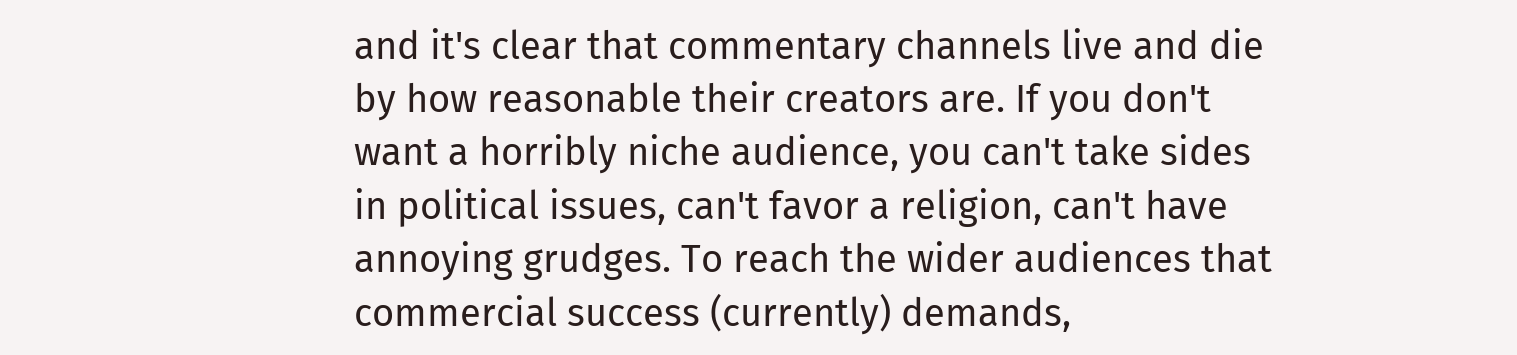and it's clear that commentary channels live and die by how reasonable their creators are. If you don't want a horribly niche audience, you can't take sides in political issues, can't favor a religion, can't have annoying grudges. To reach the wider audiences that commercial success (currently) demands,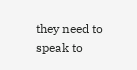they need to speak to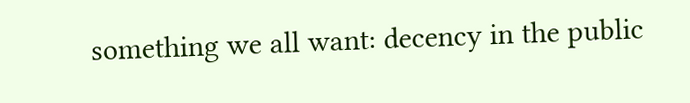something we all want: decency in the public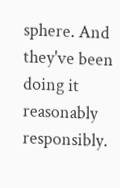sphere. And they've been doing it reasonably responsibly.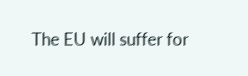The EU will suffer for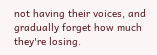not having their voices, and gradually forget how much they're losing.